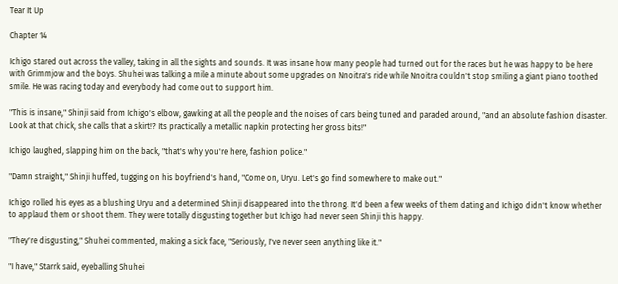Tear It Up

Chapter 14

Ichigo stared out across the valley, taking in all the sights and sounds. It was insane how many people had turned out for the races but he was happy to be here with Grimmjow and the boys. Shuhei was talking a mile a minute about some upgrades on Nnoitra's ride while Nnoitra couldn't stop smiling a giant piano toothed smile. He was racing today and everybody had come out to support him.

"This is insane," Shinji said from Ichigo's elbow, gawking at all the people and the noises of cars being tuned and paraded around, "and an absolute fashion disaster. Look at that chick, she calls that a skirt!? Its practically a metallic napkin protecting her gross bits!"

Ichigo laughed, slapping him on the back, "that's why you're here, fashion police."

"Damn straight," Shinji huffed, tugging on his boyfriend's hand, "Come on, Uryu. Let's go find somewhere to make out."

Ichigo rolled his eyes as a blushing Uryu and a determined Shinji disappeared into the throng. It'd been a few weeks of them dating and Ichigo didn't know whether to applaud them or shoot them. They were totally disgusting together but Ichigo had never seen Shinji this happy.

"They're disgusting," Shuhei commented, making a sick face, "Seriously, I've never seen anything like it."

"I have," Starrk said, eyeballing Shuhei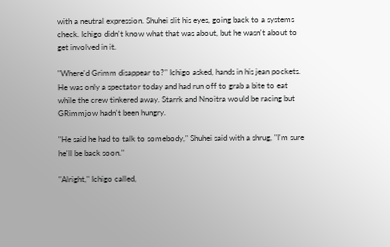with a neutral expression. Shuhei slit his eyes, going back to a systems check. Ichigo didn't know what that was about, but he wasn't about to get involved in it.

"Where'd Grimm disappear to?" Ichigo asked, hands in his jean pockets. He was only a spectator today and had run off to grab a bite to eat while the crew tinkered away. Starrk and Nnoitra would be racing but GRimmjow hadn't been hungry.

"He said he had to talk to somebody," Shuhei said with a shrug, "I'm sure he'll be back soon."

"Alright," Ichigo called,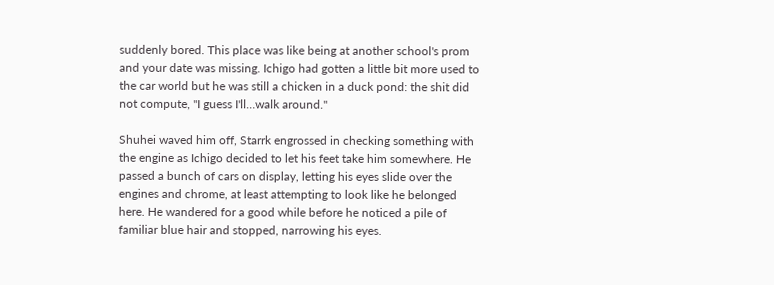suddenly bored. This place was like being at another school's prom and your date was missing. Ichigo had gotten a little bit more used to the car world but he was still a chicken in a duck pond: the shit did not compute, "I guess I'll…walk around."

Shuhei waved him off, Starrk engrossed in checking something with the engine as Ichigo decided to let his feet take him somewhere. He passed a bunch of cars on display, letting his eyes slide over the engines and chrome, at least attempting to look like he belonged here. He wandered for a good while before he noticed a pile of familiar blue hair and stopped, narrowing his eyes.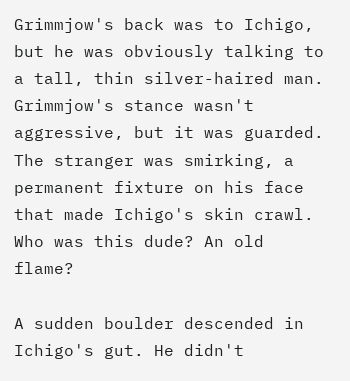Grimmjow's back was to Ichigo, but he was obviously talking to a tall, thin silver-haired man. Grimmjow's stance wasn't aggressive, but it was guarded. The stranger was smirking, a permanent fixture on his face that made Ichigo's skin crawl. Who was this dude? An old flame?

A sudden boulder descended in Ichigo's gut. He didn't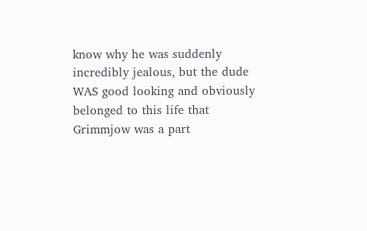know why he was suddenly incredibly jealous, but the dude WAS good looking and obviously belonged to this life that Grimmjow was a part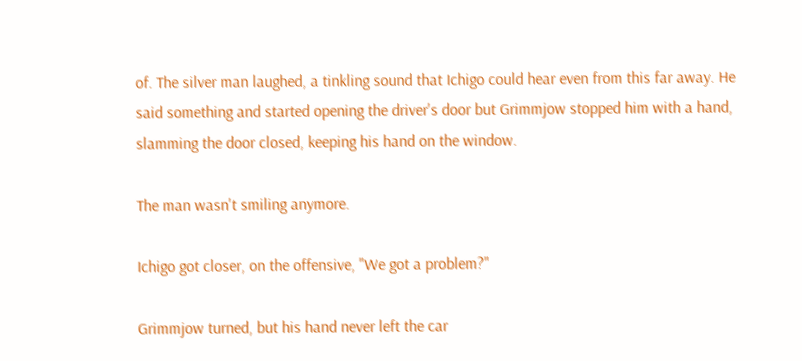of. The silver man laughed, a tinkling sound that Ichigo could hear even from this far away. He said something and started opening the driver's door but Grimmjow stopped him with a hand, slamming the door closed, keeping his hand on the window.

The man wasn't smiling anymore.

Ichigo got closer, on the offensive, "We got a problem?"

Grimmjow turned, but his hand never left the car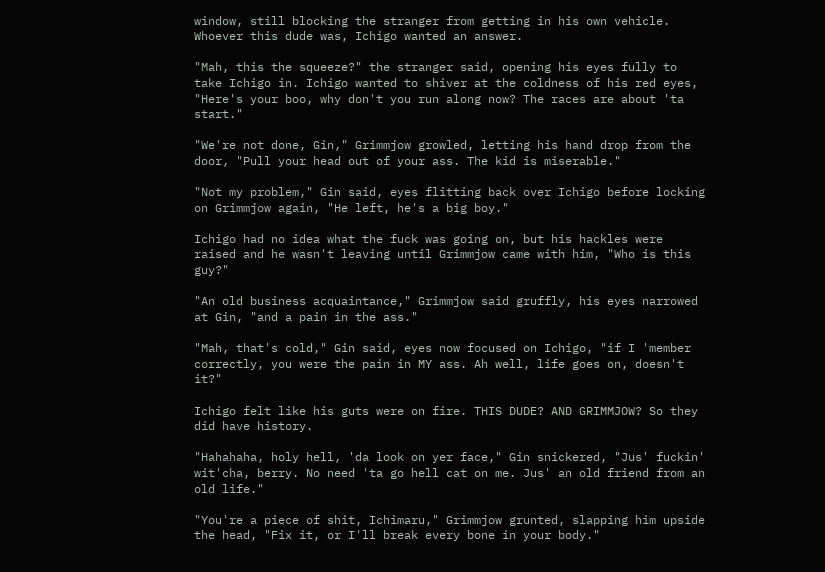window, still blocking the stranger from getting in his own vehicle. Whoever this dude was, Ichigo wanted an answer.

"Mah, this the squeeze?" the stranger said, opening his eyes fully to take Ichigo in. Ichigo wanted to shiver at the coldness of his red eyes, "Here's your boo, why don't you run along now? The races are about 'ta start."

"We're not done, Gin," Grimmjow growled, letting his hand drop from the door, "Pull your head out of your ass. The kid is miserable."

"Not my problem," Gin said, eyes flitting back over Ichigo before locking on Grimmjow again, "He left, he's a big boy."

Ichigo had no idea what the fuck was going on, but his hackles were raised and he wasn't leaving until Grimmjow came with him, "Who is this guy?"

"An old business acquaintance," Grimmjow said gruffly, his eyes narrowed at Gin, "and a pain in the ass."

"Mah, that's cold," Gin said, eyes now focused on Ichigo, "if I 'member correctly, you were the pain in MY ass. Ah well, life goes on, doesn't it?"

Ichigo felt like his guts were on fire. THIS DUDE? AND GRIMMJOW? So they did have history.

"Hahahaha, holy hell, 'da look on yer face," Gin snickered, "Jus' fuckin' wit'cha, berry. No need 'ta go hell cat on me. Jus' an old friend from an old life."

"You're a piece of shit, Ichimaru," Grimmjow grunted, slapping him upside the head, "Fix it, or I'll break every bone in your body."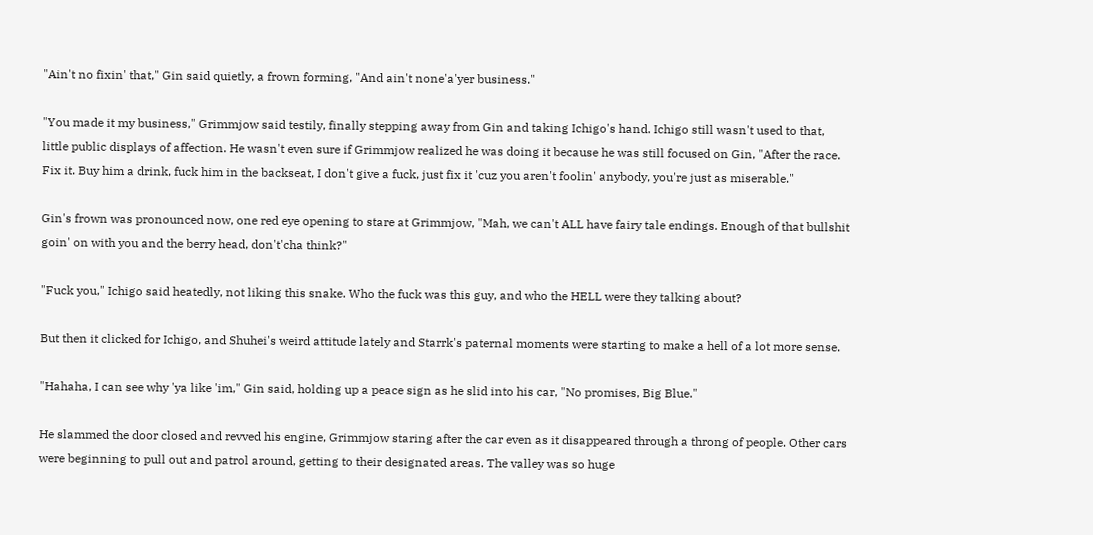"Ain't no fixin' that," Gin said quietly, a frown forming, "And ain't none'a'yer business."

"You made it my business," Grimmjow said testily, finally stepping away from Gin and taking Ichigo's hand. Ichigo still wasn't used to that, little public displays of affection. He wasn't even sure if Grimmjow realized he was doing it because he was still focused on Gin, "After the race. Fix it. Buy him a drink, fuck him in the backseat, I don't give a fuck, just fix it 'cuz you aren't foolin' anybody, you're just as miserable."

Gin's frown was pronounced now, one red eye opening to stare at Grimmjow, "Mah, we can't ALL have fairy tale endings. Enough of that bullshit goin' on with you and the berry head, don't'cha think?"

"Fuck you," Ichigo said heatedly, not liking this snake. Who the fuck was this guy, and who the HELL were they talking about?

But then it clicked for Ichigo, and Shuhei's weird attitude lately and Starrk's paternal moments were starting to make a hell of a lot more sense.

"Hahaha, I can see why 'ya like 'im," Gin said, holding up a peace sign as he slid into his car, "No promises, Big Blue."

He slammed the door closed and revved his engine, Grimmjow staring after the car even as it disappeared through a throng of people. Other cars were beginning to pull out and patrol around, getting to their designated areas. The valley was so huge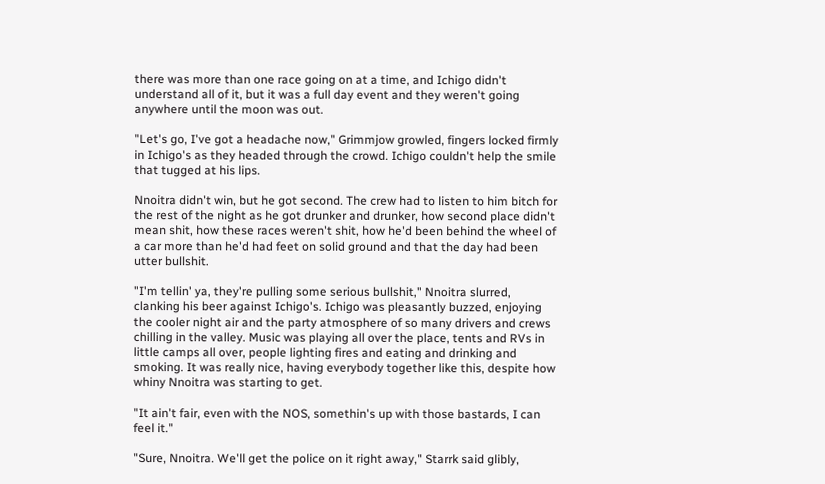there was more than one race going on at a time, and Ichigo didn't understand all of it, but it was a full day event and they weren't going anywhere until the moon was out.

"Let's go, I've got a headache now," Grimmjow growled, fingers locked firmly in Ichigo's as they headed through the crowd. Ichigo couldn't help the smile that tugged at his lips.

Nnoitra didn't win, but he got second. The crew had to listen to him bitch for the rest of the night as he got drunker and drunker, how second place didn't mean shit, how these races weren't shit, how he'd been behind the wheel of a car more than he'd had feet on solid ground and that the day had been utter bullshit.

"I'm tellin' ya, they're pulling some serious bullshit," Nnoitra slurred, clanking his beer against Ichigo's. Ichigo was pleasantly buzzed, enjoying the cooler night air and the party atmosphere of so many drivers and crews chilling in the valley. Music was playing all over the place, tents and RVs in little camps all over, people lighting fires and eating and drinking and smoking. It was really nice, having everybody together like this, despite how whiny Nnoitra was starting to get.

"It ain't fair, even with the NOS, somethin's up with those bastards, I can feel it."

"Sure, Nnoitra. We'll get the police on it right away," Starrk said glibly,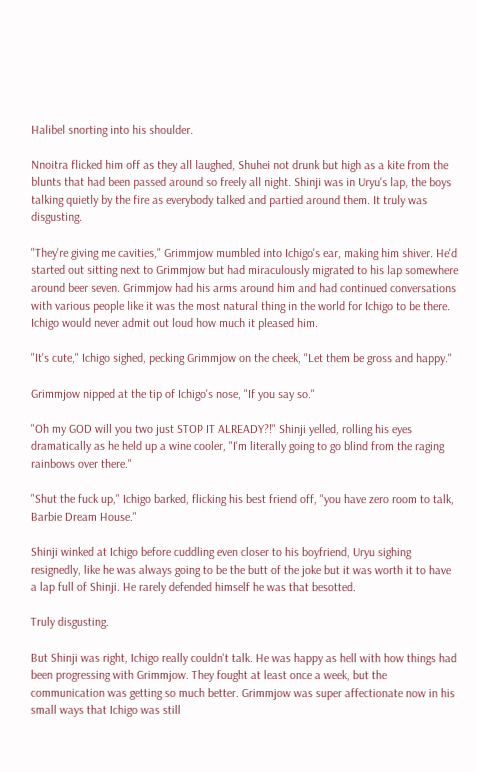Halibel snorting into his shoulder.

Nnoitra flicked him off as they all laughed, Shuhei not drunk but high as a kite from the blunts that had been passed around so freely all night. Shinji was in Uryu's lap, the boys talking quietly by the fire as everybody talked and partied around them. It truly was disgusting.

"They're giving me cavities," Grimmjow mumbled into Ichigo's ear, making him shiver. He'd started out sitting next to Grimmjow but had miraculously migrated to his lap somewhere around beer seven. Grimmjow had his arms around him and had continued conversations with various people like it was the most natural thing in the world for Ichigo to be there. Ichigo would never admit out loud how much it pleased him.

"It's cute," Ichigo sighed, pecking Grimmjow on the cheek, "Let them be gross and happy."

Grimmjow nipped at the tip of Ichigo's nose, "If you say so."

"Oh my GOD will you two just STOP IT ALREADY?!" Shinji yelled, rolling his eyes dramatically as he held up a wine cooler, "I'm literally going to go blind from the raging rainbows over there."

"Shut the fuck up," Ichigo barked, flicking his best friend off, "you have zero room to talk, Barbie Dream House."

Shinji winked at Ichigo before cuddling even closer to his boyfriend, Uryu sighing resignedly, like he was always going to be the butt of the joke but it was worth it to have a lap full of Shinji. He rarely defended himself he was that besotted.

Truly disgusting.

But Shinji was right, Ichigo really couldn't talk. He was happy as hell with how things had been progressing with Grimmjow. They fought at least once a week, but the communication was getting so much better. Grimmjow was super affectionate now in his small ways that Ichigo was still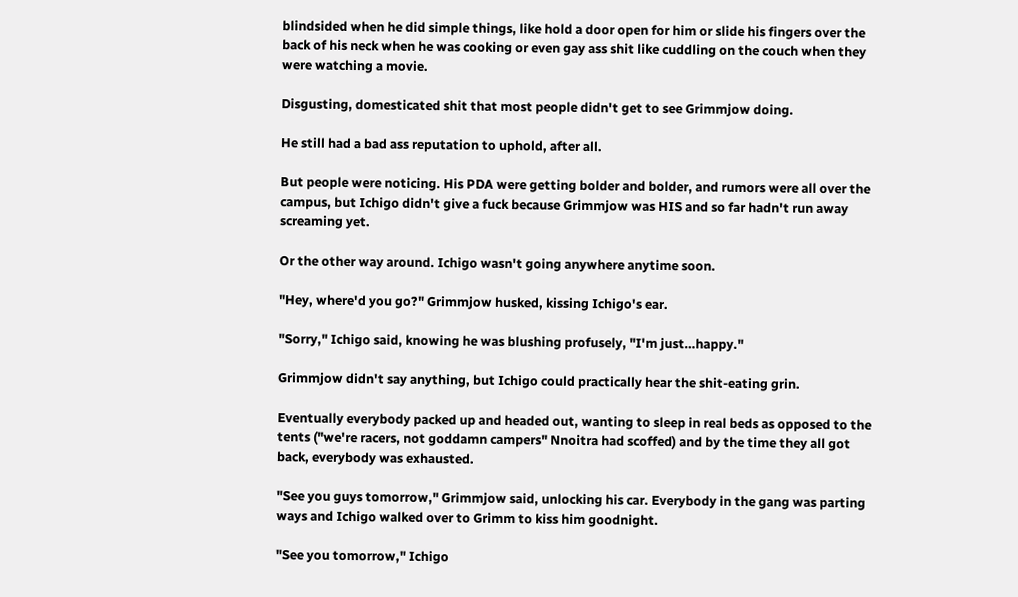blindsided when he did simple things, like hold a door open for him or slide his fingers over the back of his neck when he was cooking or even gay ass shit like cuddling on the couch when they were watching a movie.

Disgusting, domesticated shit that most people didn't get to see Grimmjow doing.

He still had a bad ass reputation to uphold, after all.

But people were noticing. His PDA were getting bolder and bolder, and rumors were all over the campus, but Ichigo didn't give a fuck because Grimmjow was HIS and so far hadn't run away screaming yet.

Or the other way around. Ichigo wasn't going anywhere anytime soon.

"Hey, where'd you go?" Grimmjow husked, kissing Ichigo's ear.

"Sorry," Ichigo said, knowing he was blushing profusely, "I'm just…happy."

Grimmjow didn't say anything, but Ichigo could practically hear the shit-eating grin.

Eventually everybody packed up and headed out, wanting to sleep in real beds as opposed to the tents ("we're racers, not goddamn campers" Nnoitra had scoffed) and by the time they all got back, everybody was exhausted.

"See you guys tomorrow," Grimmjow said, unlocking his car. Everybody in the gang was parting ways and Ichigo walked over to Grimm to kiss him goodnight.

"See you tomorrow," Ichigo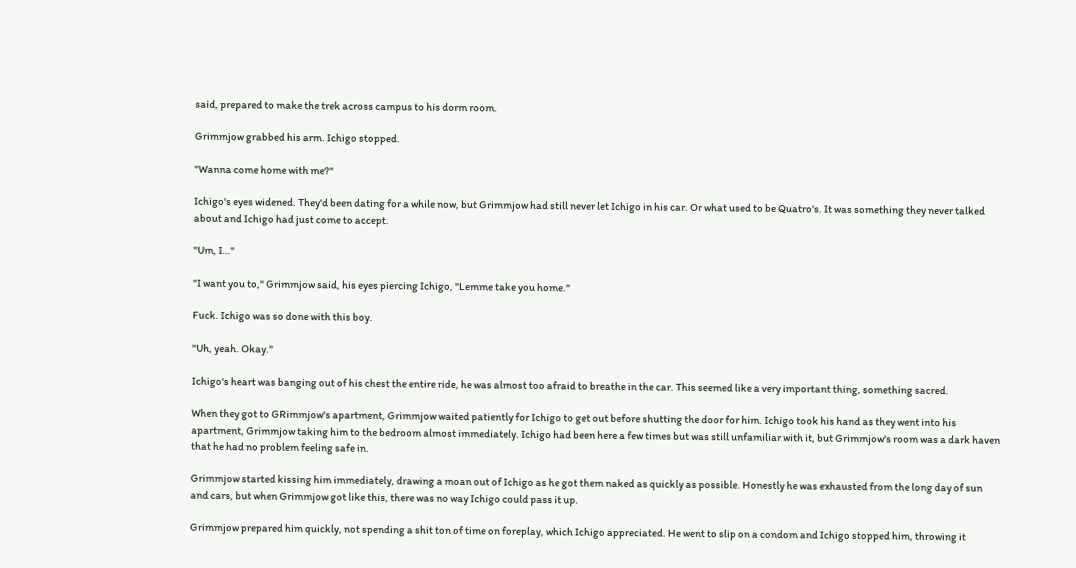said, prepared to make the trek across campus to his dorm room.

Grimmjow grabbed his arm. Ichigo stopped.

"Wanna come home with me?"

Ichigo's eyes widened. They'd been dating for a while now, but Grimmjow had still never let Ichigo in his car. Or what used to be Quatro's. It was something they never talked about and Ichigo had just come to accept.

"Um, I…"

"I want you to," Grimmjow said, his eyes piercing Ichigo, "Lemme take you home."

Fuck. Ichigo was so done with this boy.

"Uh, yeah. Okay."

Ichigo's heart was banging out of his chest the entire ride, he was almost too afraid to breathe in the car. This seemed like a very important thing, something sacred.

When they got to GRimmjow's apartment, Grimmjow waited patiently for Ichigo to get out before shutting the door for him. Ichigo took his hand as they went into his apartment, Grimmjow taking him to the bedroom almost immediately. Ichigo had been here a few times but was still unfamiliar with it, but Grimmjow's room was a dark haven that he had no problem feeling safe in.

Grimmjow started kissing him immediately, drawing a moan out of Ichigo as he got them naked as quickly as possible. Honestly he was exhausted from the long day of sun and cars, but when Grimmjow got like this, there was no way Ichigo could pass it up.

Grimmjow prepared him quickly, not spending a shit ton of time on foreplay, which Ichigo appreciated. He went to slip on a condom and Ichigo stopped him, throwing it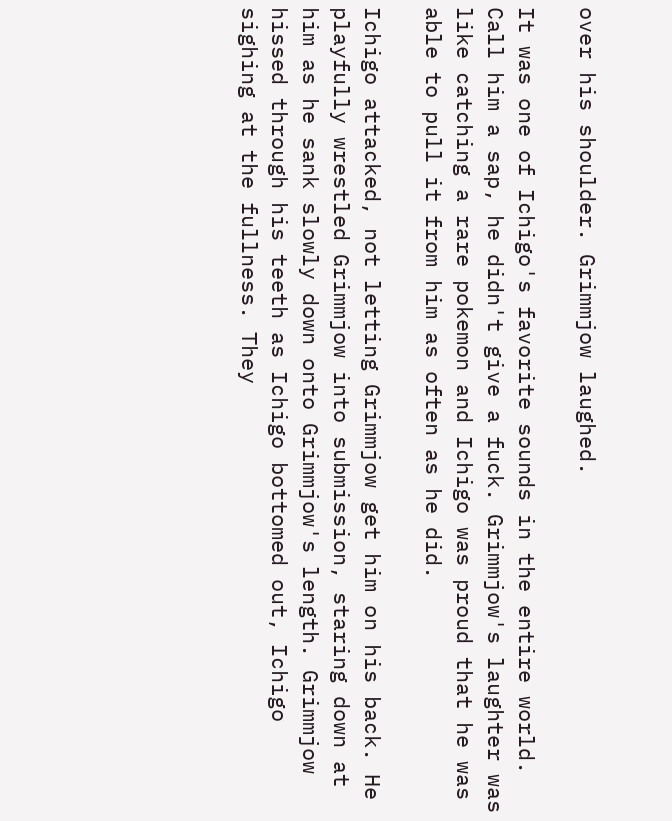over his shoulder. Grimmjow laughed.

It was one of Ichigo's favorite sounds in the entire world. Call him a sap, he didn't give a fuck. Grimmjow's laughter was like catching a rare pokemon and Ichigo was proud that he was able to pull it from him as often as he did.

Ichigo attacked, not letting Grimmjow get him on his back. He playfully wrestled Grimmjow into submission, staring down at him as he sank slowly down onto Grimmjow's length. Grimmjow hissed through his teeth as Ichigo bottomed out, Ichigo sighing at the fullness. They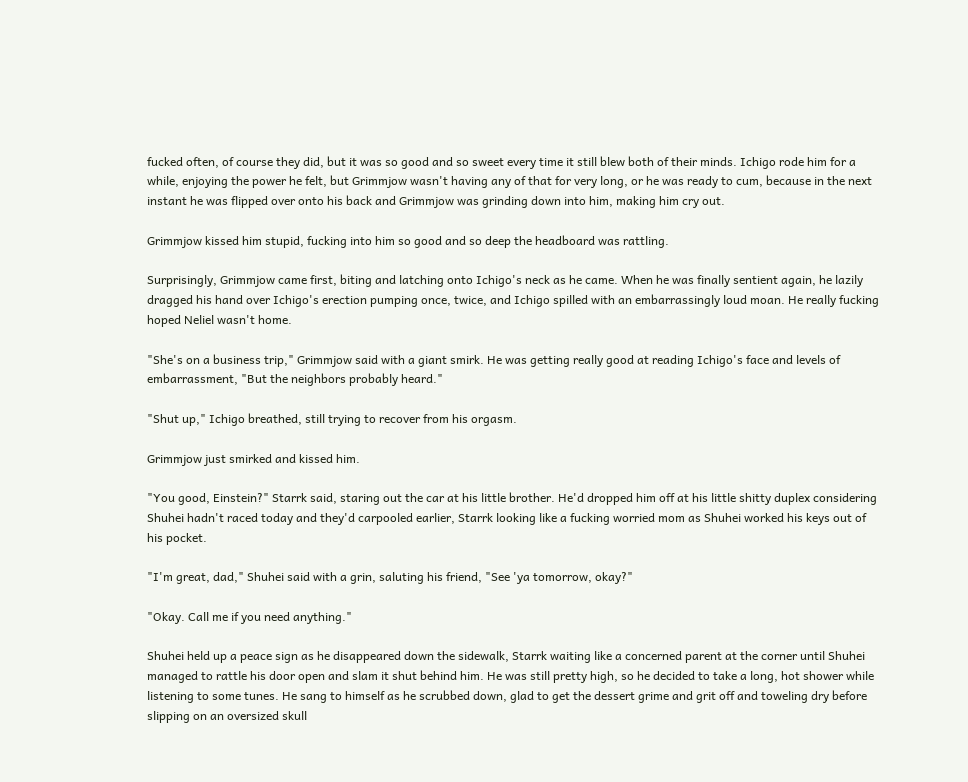fucked often, of course they did, but it was so good and so sweet every time it still blew both of their minds. Ichigo rode him for a while, enjoying the power he felt, but Grimmjow wasn't having any of that for very long, or he was ready to cum, because in the next instant he was flipped over onto his back and Grimmjow was grinding down into him, making him cry out.

Grimmjow kissed him stupid, fucking into him so good and so deep the headboard was rattling.

Surprisingly, Grimmjow came first, biting and latching onto Ichigo's neck as he came. When he was finally sentient again, he lazily dragged his hand over Ichigo's erection pumping once, twice, and Ichigo spilled with an embarrassingly loud moan. He really fucking hoped Neliel wasn't home.

"She's on a business trip," Grimmjow said with a giant smirk. He was getting really good at reading Ichigo's face and levels of embarrassment, "But the neighbors probably heard."

"Shut up," Ichigo breathed, still trying to recover from his orgasm.

Grimmjow just smirked and kissed him.

"You good, Einstein?" Starrk said, staring out the car at his little brother. He'd dropped him off at his little shitty duplex considering Shuhei hadn't raced today and they'd carpooled earlier, Starrk looking like a fucking worried mom as Shuhei worked his keys out of his pocket.

"I'm great, dad," Shuhei said with a grin, saluting his friend, "See 'ya tomorrow, okay?"

"Okay. Call me if you need anything."

Shuhei held up a peace sign as he disappeared down the sidewalk, Starrk waiting like a concerned parent at the corner until Shuhei managed to rattle his door open and slam it shut behind him. He was still pretty high, so he decided to take a long, hot shower while listening to some tunes. He sang to himself as he scrubbed down, glad to get the dessert grime and grit off and toweling dry before slipping on an oversized skull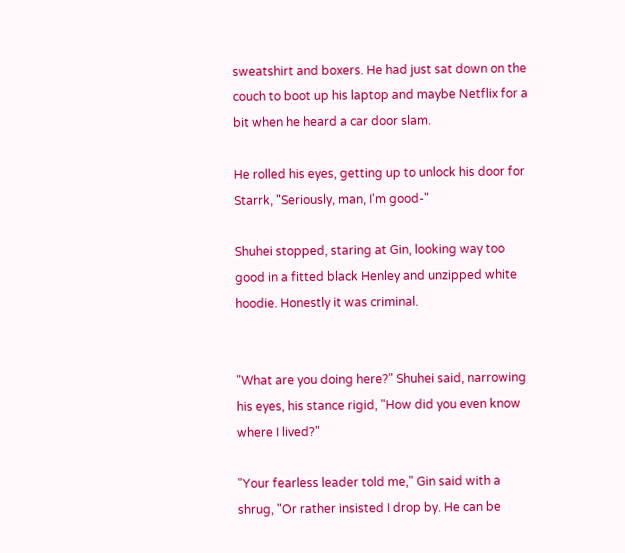sweatshirt and boxers. He had just sat down on the couch to boot up his laptop and maybe Netflix for a bit when he heard a car door slam.

He rolled his eyes, getting up to unlock his door for Starrk, "Seriously, man, I'm good-"

Shuhei stopped, staring at Gin, looking way too good in a fitted black Henley and unzipped white hoodie. Honestly it was criminal.


"What are you doing here?" Shuhei said, narrowing his eyes, his stance rigid, "How did you even know where I lived?"

"Your fearless leader told me," Gin said with a shrug, "Or rather insisted I drop by. He can be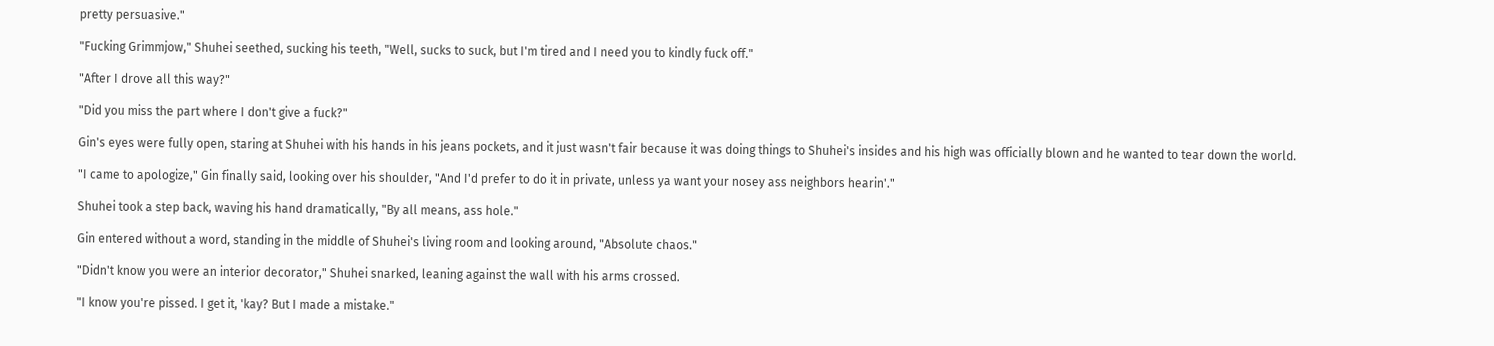pretty persuasive."

"Fucking Grimmjow," Shuhei seethed, sucking his teeth, "Well, sucks to suck, but I'm tired and I need you to kindly fuck off."

"After I drove all this way?"

"Did you miss the part where I don't give a fuck?"

Gin's eyes were fully open, staring at Shuhei with his hands in his jeans pockets, and it just wasn't fair because it was doing things to Shuhei's insides and his high was officially blown and he wanted to tear down the world.

"I came to apologize," Gin finally said, looking over his shoulder, "And I'd prefer to do it in private, unless ya want your nosey ass neighbors hearin'."

Shuhei took a step back, waving his hand dramatically, "By all means, ass hole."

Gin entered without a word, standing in the middle of Shuhei's living room and looking around, "Absolute chaos."

"Didn't know you were an interior decorator," Shuhei snarked, leaning against the wall with his arms crossed.

"I know you're pissed. I get it, 'kay? But I made a mistake."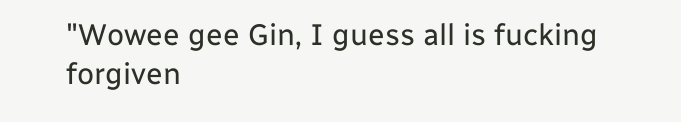"Wowee gee Gin, I guess all is fucking forgiven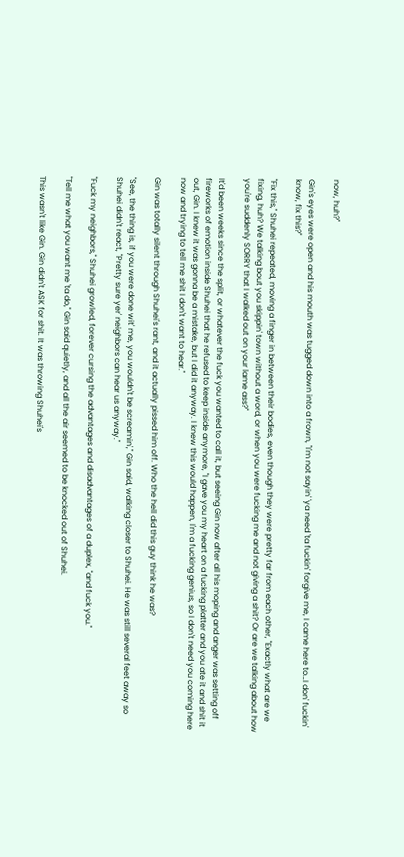now, huh?"

Gin's eyes were open and his mouth was tugged down into a frown, "I'm not sayin' 'ya need 'ta fuckin' forgive me, I came here to…I don' fuckin' know, fix this?"

"Fix this," Shuhei repeated, moving a finger in between their bodies, even though they were pretty far from each other, "Exactly what are we fixing, huh? We talking bout you skippin' town without a word, or when you were fucking me and not giving a shit? Or are we talking about how you're suddenly SORRY that I walked out on your lame ass?"

It'd been weeks since the split, or whatever the fuck you wanted to call it, but seeing Gin now after all his moping and anger was setting off fireworks of emotion inside Shuhei that he refused to keep inside anymore, "I gave you my heart on a fucking platter and you ate it and shit it out, Gin. I knew it was gonna be a mistake, but I did it anyway. I knew this would happen, I'm a fucking genius, so I don't need you coming here now and trying to tell me shit I don't want to hear."

Gin was totally silent through Shuhei's rant, and it actually pissed him off. Who the hell did this guy think he was?

"See, the thing is, if you were done wit' me, you wouldn't be screamin'," Gin said, walking closer to Shuhei. He was still several feet away so Shuhei didn't react, "Pretty sure yer' neighbors can hear us anyway."

"Fuck my neighbors," Shuhei growled, forever cursing the advantages and disadvantages of a duplex, "and fuck you."

"Tell me what you want me 'ta do," Gin said quietly, and all the air seemed to be knocked out of Shuhei.

This wasn't like Gin. Gin didn't ASK for shit. It was throwing Shuhei's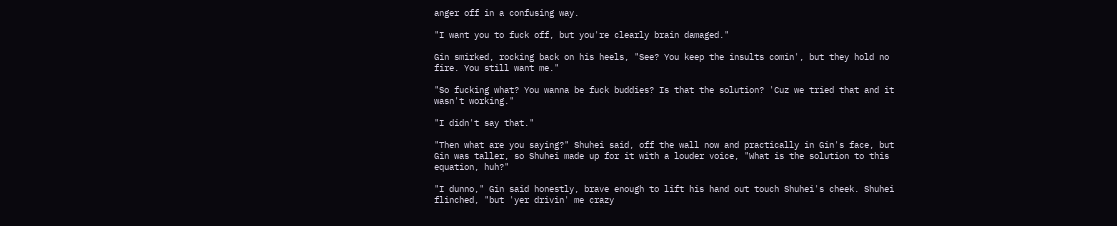anger off in a confusing way.

"I want you to fuck off, but you're clearly brain damaged."

Gin smirked, rocking back on his heels, "See? You keep the insults comin', but they hold no fire. You still want me."

"So fucking what? You wanna be fuck buddies? Is that the solution? 'Cuz we tried that and it wasn't working."

"I didn't say that."

"Then what are you saying?" Shuhei said, off the wall now and practically in Gin's face, but Gin was taller, so Shuhei made up for it with a louder voice, "What is the solution to this equation, huh?"

"I dunno," Gin said honestly, brave enough to lift his hand out touch Shuhei's cheek. Shuhei flinched, "but 'yer drivin' me crazy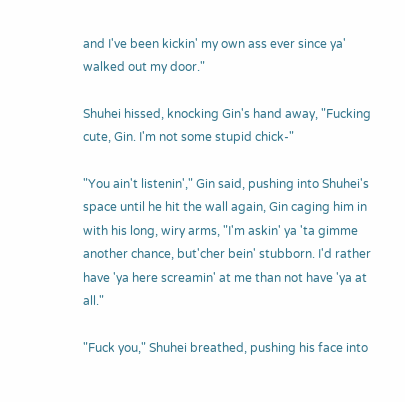and I've been kickin' my own ass ever since ya' walked out my door."

Shuhei hissed, knocking Gin's hand away, "Fucking cute, Gin. I'm not some stupid chick-"

"You ain't listenin'," Gin said, pushing into Shuhei's space until he hit the wall again, Gin caging him in with his long, wiry arms, "I'm askin' ya 'ta gimme another chance, but'cher bein' stubborn. I'd rather have 'ya here screamin' at me than not have 'ya at all."

"Fuck you," Shuhei breathed, pushing his face into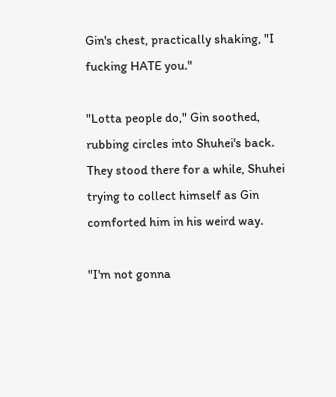Gin's chest, practically shaking, "I fucking HATE you."

"Lotta people do," Gin soothed, rubbing circles into Shuhei's back. They stood there for a while, Shuhei trying to collect himself as Gin comforted him in his weird way.

"I'm not gonna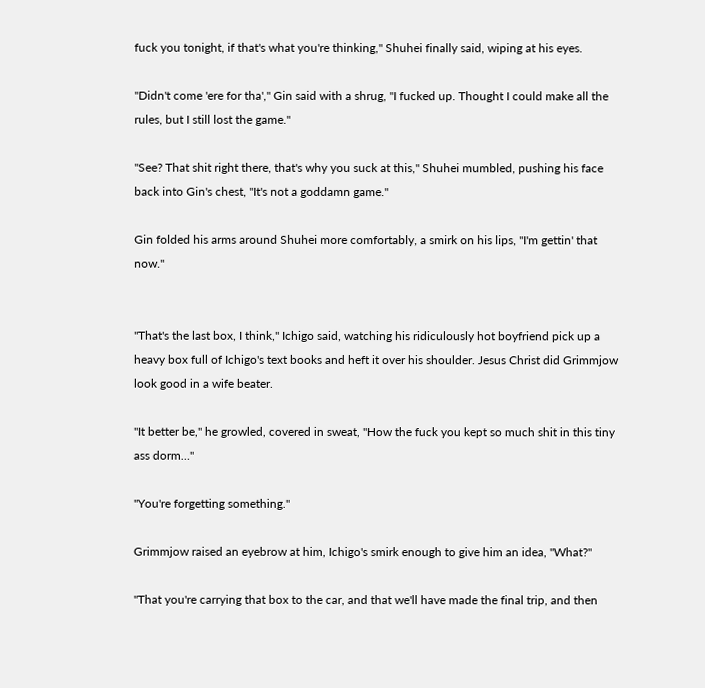fuck you tonight, if that's what you're thinking," Shuhei finally said, wiping at his eyes.

"Didn't come 'ere for tha'," Gin said with a shrug, "I fucked up. Thought I could make all the rules, but I still lost the game."

"See? That shit right there, that's why you suck at this," Shuhei mumbled, pushing his face back into Gin's chest, "It's not a goddamn game."

Gin folded his arms around Shuhei more comfortably, a smirk on his lips, "I'm gettin' that now."


"That's the last box, I think," Ichigo said, watching his ridiculously hot boyfriend pick up a heavy box full of Ichigo's text books and heft it over his shoulder. Jesus Christ did Grimmjow look good in a wife beater.

"It better be," he growled, covered in sweat, "How the fuck you kept so much shit in this tiny ass dorm…"

"You're forgetting something."

Grimmjow raised an eyebrow at him, Ichigo's smirk enough to give him an idea, "What?"

"That you're carrying that box to the car, and that we'll have made the final trip, and then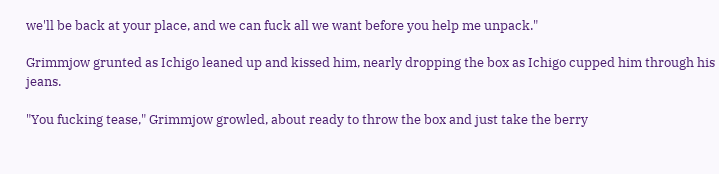we'll be back at your place, and we can fuck all we want before you help me unpack."

Grimmjow grunted as Ichigo leaned up and kissed him, nearly dropping the box as Ichigo cupped him through his jeans.

"You fucking tease," Grimmjow growled, about ready to throw the box and just take the berry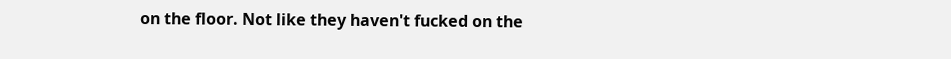on the floor. Not like they haven't fucked on the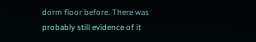dorm floor before. There was probably still evidence of it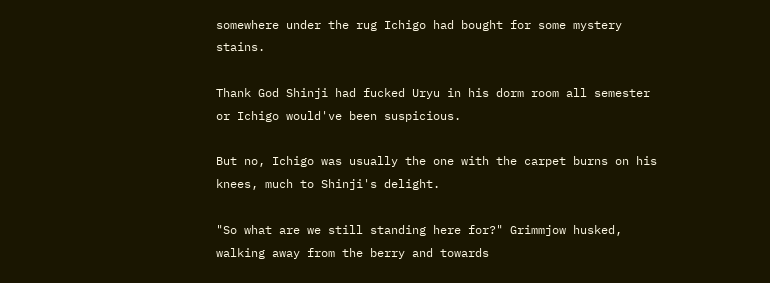somewhere under the rug Ichigo had bought for some mystery stains.

Thank God Shinji had fucked Uryu in his dorm room all semester or Ichigo would've been suspicious.

But no, Ichigo was usually the one with the carpet burns on his knees, much to Shinji's delight.

"So what are we still standing here for?" Grimmjow husked, walking away from the berry and towards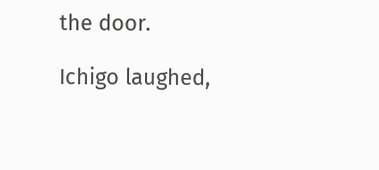the door.

Ichigo laughed,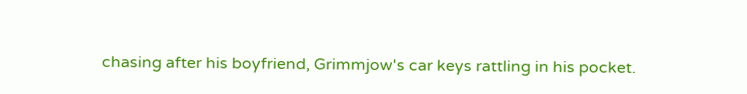chasing after his boyfriend, Grimmjow's car keys rattling in his pocket.